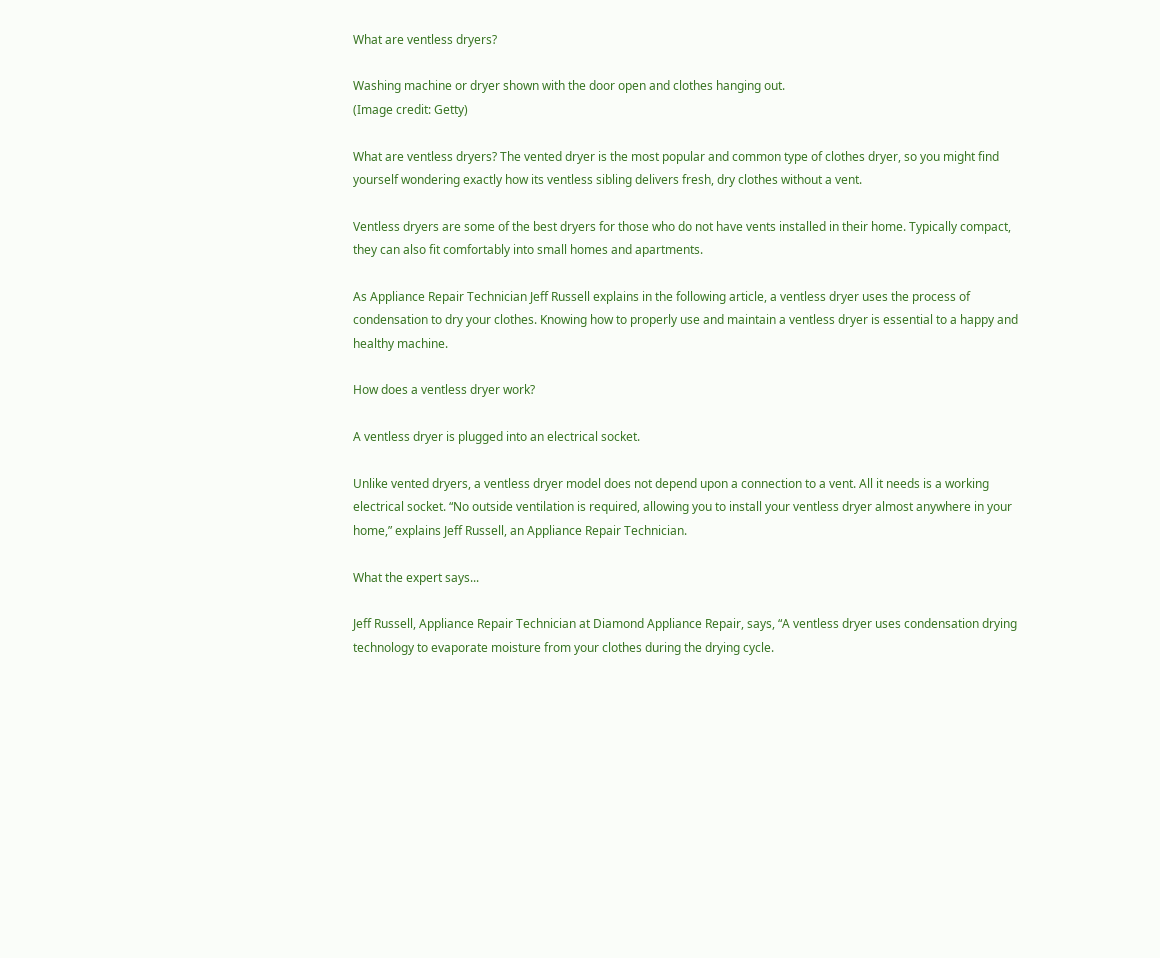What are ventless dryers?

Washing machine or dryer shown with the door open and clothes hanging out.
(Image credit: Getty)

What are ventless dryers? The vented dryer is the most popular and common type of clothes dryer, so you might find yourself wondering exactly how its ventless sibling delivers fresh, dry clothes without a vent.

Ventless dryers are some of the best dryers for those who do not have vents installed in their home. Typically compact, they can also fit comfortably into small homes and apartments.

As Appliance Repair Technician Jeff Russell explains in the following article, a ventless dryer uses the process of condensation to dry your clothes. Knowing how to properly use and maintain a ventless dryer is essential to a happy and healthy machine.

How does a ventless dryer work?

A ventless dryer is plugged into an electrical socket.

Unlike vented dryers, a ventless dryer model does not depend upon a connection to a vent. All it needs is a working electrical socket. “No outside ventilation is required, allowing you to install your ventless dryer almost anywhere in your home,” explains Jeff Russell, an Appliance Repair Technician.

What the expert says...

Jeff Russell, Appliance Repair Technician at Diamond Appliance Repair, says, “A ventless dryer uses condensation drying technology to evaporate moisture from your clothes during the drying cycle.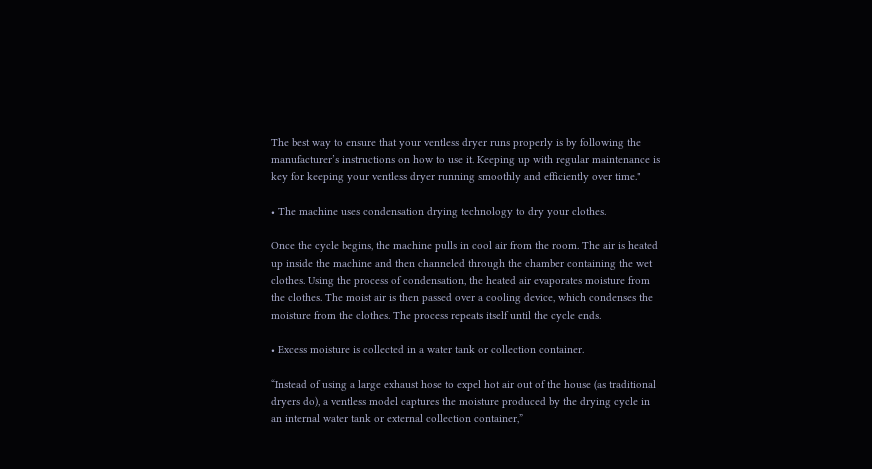The best way to ensure that your ventless dryer runs properly is by following the manufacturer’s instructions on how to use it. Keeping up with regular maintenance is key for keeping your ventless dryer running smoothly and efficiently over time."

• The machine uses condensation drying technology to dry your clothes.

Once the cycle begins, the machine pulls in cool air from the room. The air is heated up inside the machine and then channeled through the chamber containing the wet clothes. Using the process of condensation, the heated air evaporates moisture from the clothes. The moist air is then passed over a cooling device, which condenses the moisture from the clothes. The process repeats itself until the cycle ends.

• Excess moisture is collected in a water tank or collection container.

“Instead of using a large exhaust hose to expel hot air out of the house (as traditional dryers do), a ventless model captures the moisture produced by the drying cycle in an internal water tank or external collection container,”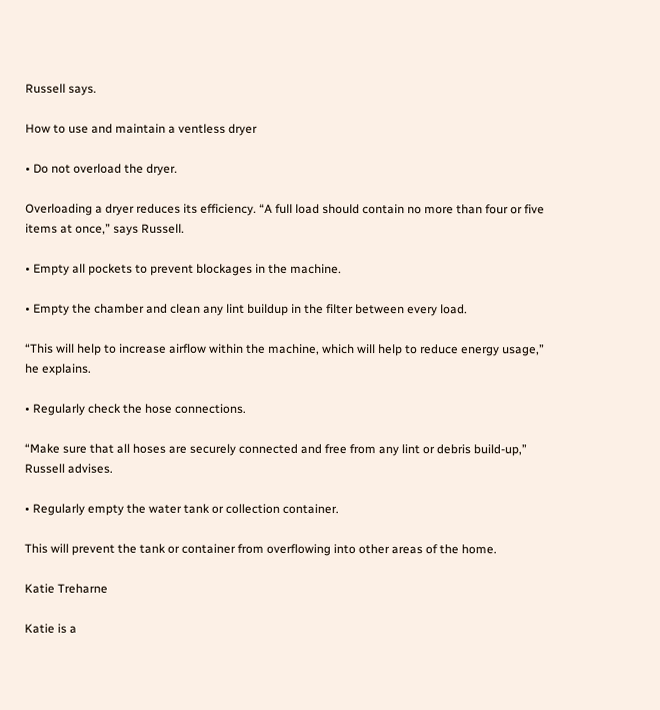Russell says.

How to use and maintain a ventless dryer

• Do not overload the dryer.

Overloading a dryer reduces its efficiency. “A full load should contain no more than four or five items at once,” says Russell.

• Empty all pockets to prevent blockages in the machine.

• Empty the chamber and clean any lint buildup in the filter between every load.

“This will help to increase airflow within the machine, which will help to reduce energy usage,” he explains.

• Regularly check the hose connections.

“Make sure that all hoses are securely connected and free from any lint or debris build-up,” Russell advises.

• Regularly empty the water tank or collection container.

This will prevent the tank or container from overflowing into other areas of the home.

Katie Treharne

Katie is a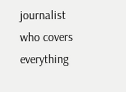journalist who covers everything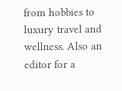from hobbies to luxury travel and wellness. Also an editor for a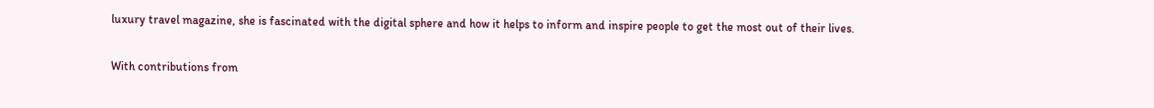luxury travel magazine, she is fascinated with the digital sphere and how it helps to inform and inspire people to get the most out of their lives.

With contributions from